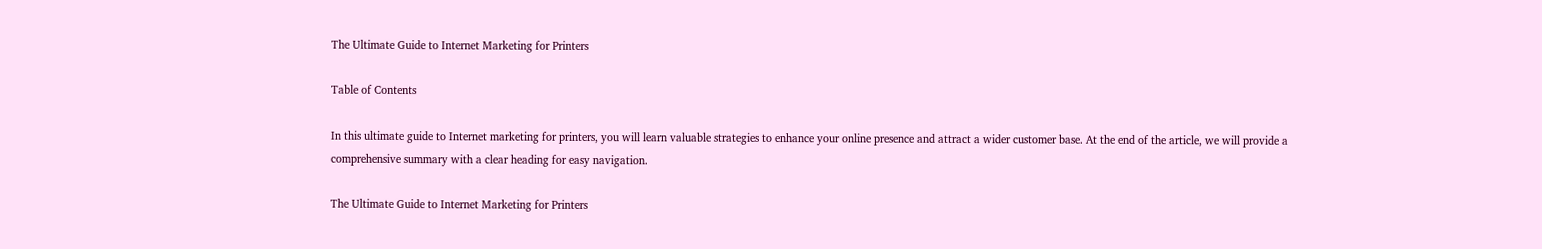The Ultimate Guide to Internet Marketing for Printers

Table of Contents

In this ultimate guide to Internet marketing for printers, you will learn valuable strategies to enhance your online presence and attract a wider customer base. At the end of the article, we will provide a comprehensive summary with a clear heading for easy navigation.

The Ultimate Guide to Internet Marketing for Printers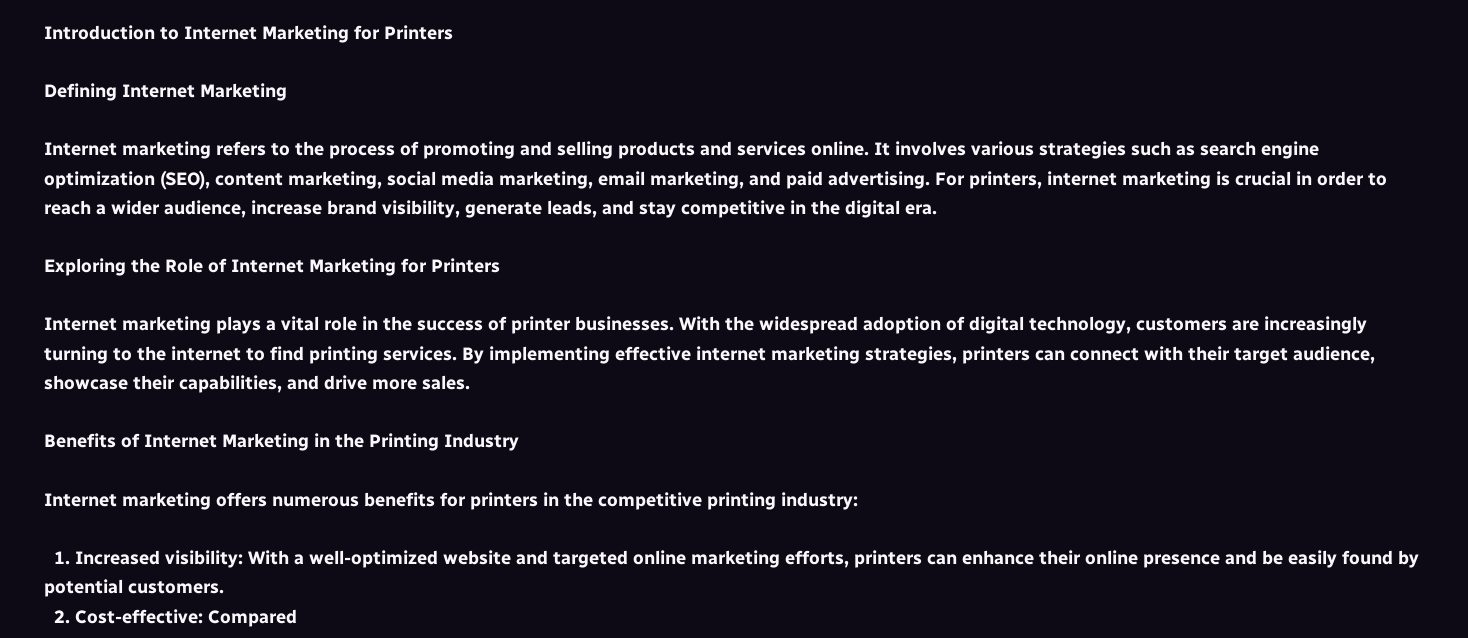Introduction to Internet Marketing for Printers

Defining Internet Marketing

Internet marketing refers to the process of promoting and selling products and services online. It involves various strategies such as search engine optimization (SEO), content marketing, social media marketing, email marketing, and paid advertising. For printers, internet marketing is crucial in order to reach a wider audience, increase brand visibility, generate leads, and stay competitive in the digital era.

Exploring the Role of Internet Marketing for Printers

Internet marketing plays a vital role in the success of printer businesses. With the widespread adoption of digital technology, customers are increasingly turning to the internet to find printing services. By implementing effective internet marketing strategies, printers can connect with their target audience, showcase their capabilities, and drive more sales.

Benefits of Internet Marketing in the Printing Industry

Internet marketing offers numerous benefits for printers in the competitive printing industry:

  1. Increased visibility: With a well-optimized website and targeted online marketing efforts, printers can enhance their online presence and be easily found by potential customers.
  2. Cost-effective: Compared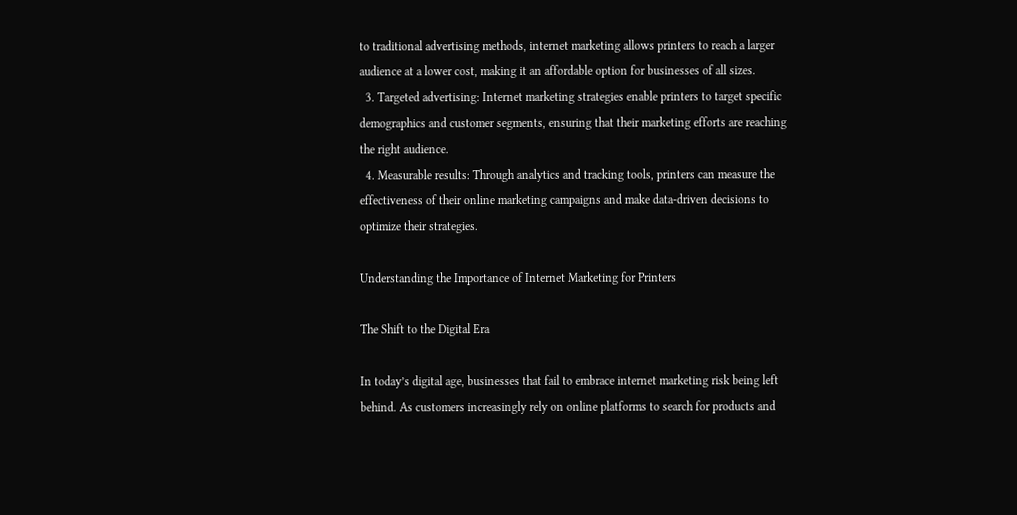to traditional advertising methods, internet marketing allows printers to reach a larger audience at a lower cost, making it an affordable option for businesses of all sizes.
  3. Targeted advertising: Internet marketing strategies enable printers to target specific demographics and customer segments, ensuring that their marketing efforts are reaching the right audience.
  4. Measurable results: Through analytics and tracking tools, printers can measure the effectiveness of their online marketing campaigns and make data-driven decisions to optimize their strategies.

Understanding the Importance of Internet Marketing for Printers

The Shift to the Digital Era

In today’s digital age, businesses that fail to embrace internet marketing risk being left behind. As customers increasingly rely on online platforms to search for products and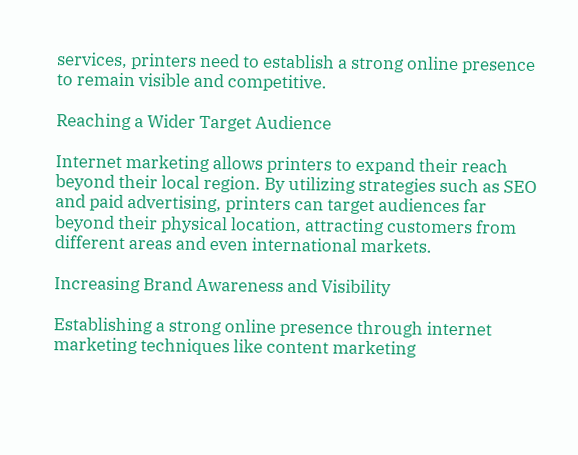services, printers need to establish a strong online presence to remain visible and competitive.

Reaching a Wider Target Audience

Internet marketing allows printers to expand their reach beyond their local region. By utilizing strategies such as SEO and paid advertising, printers can target audiences far beyond their physical location, attracting customers from different areas and even international markets.

Increasing Brand Awareness and Visibility

Establishing a strong online presence through internet marketing techniques like content marketing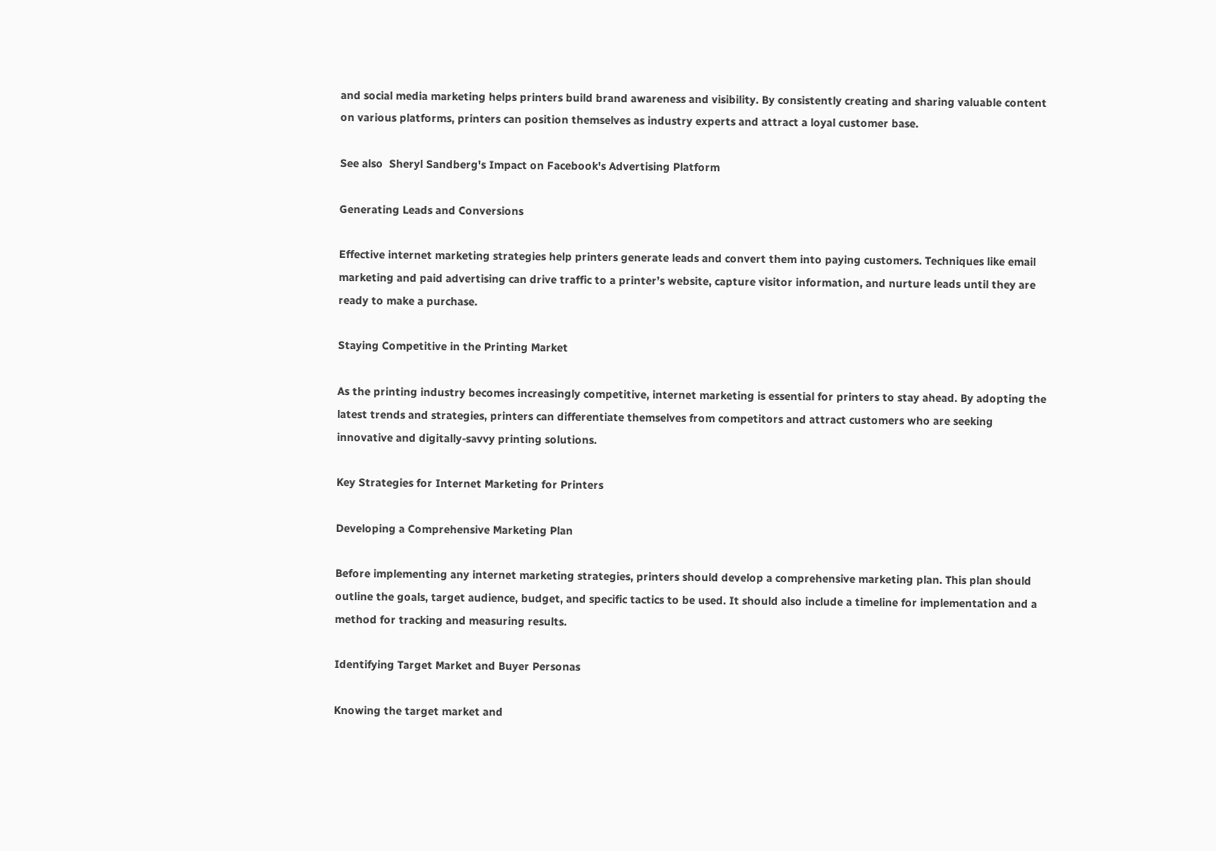and social media marketing helps printers build brand awareness and visibility. By consistently creating and sharing valuable content on various platforms, printers can position themselves as industry experts and attract a loyal customer base.

See also  Sheryl Sandberg's Impact on Facebook's Advertising Platform

Generating Leads and Conversions

Effective internet marketing strategies help printers generate leads and convert them into paying customers. Techniques like email marketing and paid advertising can drive traffic to a printer’s website, capture visitor information, and nurture leads until they are ready to make a purchase.

Staying Competitive in the Printing Market

As the printing industry becomes increasingly competitive, internet marketing is essential for printers to stay ahead. By adopting the latest trends and strategies, printers can differentiate themselves from competitors and attract customers who are seeking innovative and digitally-savvy printing solutions.

Key Strategies for Internet Marketing for Printers

Developing a Comprehensive Marketing Plan

Before implementing any internet marketing strategies, printers should develop a comprehensive marketing plan. This plan should outline the goals, target audience, budget, and specific tactics to be used. It should also include a timeline for implementation and a method for tracking and measuring results.

Identifying Target Market and Buyer Personas

Knowing the target market and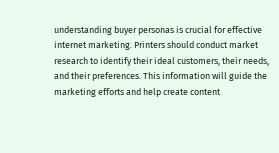understanding buyer personas is crucial for effective internet marketing. Printers should conduct market research to identify their ideal customers, their needs, and their preferences. This information will guide the marketing efforts and help create content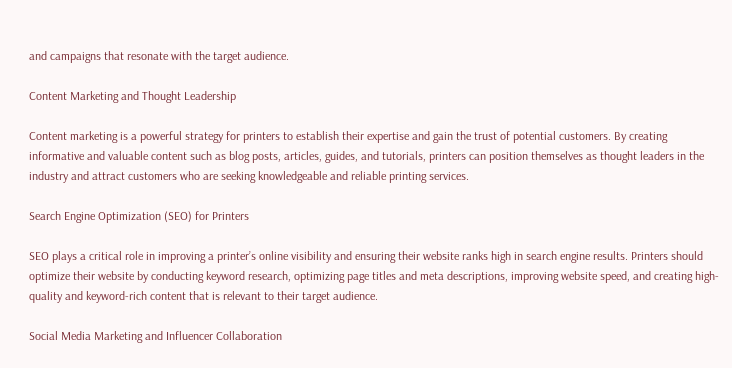and campaigns that resonate with the target audience.

Content Marketing and Thought Leadership

Content marketing is a powerful strategy for printers to establish their expertise and gain the trust of potential customers. By creating informative and valuable content such as blog posts, articles, guides, and tutorials, printers can position themselves as thought leaders in the industry and attract customers who are seeking knowledgeable and reliable printing services.

Search Engine Optimization (SEO) for Printers

SEO plays a critical role in improving a printer’s online visibility and ensuring their website ranks high in search engine results. Printers should optimize their website by conducting keyword research, optimizing page titles and meta descriptions, improving website speed, and creating high-quality and keyword-rich content that is relevant to their target audience.

Social Media Marketing and Influencer Collaboration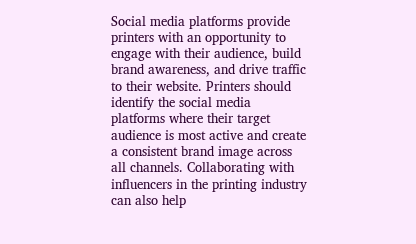Social media platforms provide printers with an opportunity to engage with their audience, build brand awareness, and drive traffic to their website. Printers should identify the social media platforms where their target audience is most active and create a consistent brand image across all channels. Collaborating with influencers in the printing industry can also help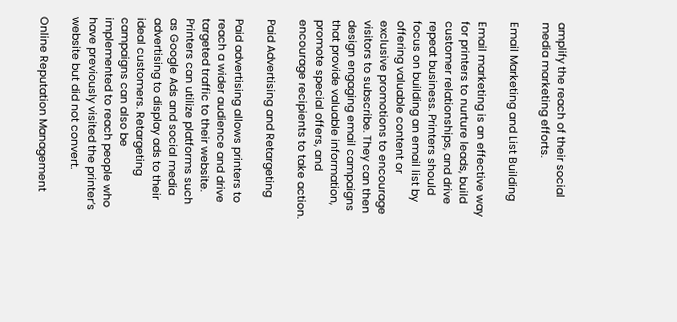amplify the reach of their social media marketing efforts.

Email Marketing and List Building

Email marketing is an effective way for printers to nurture leads, build customer relationships, and drive repeat business. Printers should focus on building an email list by offering valuable content or exclusive promotions to encourage visitors to subscribe. They can then design engaging email campaigns that provide valuable information, promote special offers, and encourage recipients to take action.

Paid Advertising and Retargeting

Paid advertising allows printers to reach a wider audience and drive targeted traffic to their website. Printers can utilize platforms such as Google Ads and social media advertising to display ads to their ideal customers. Retargeting campaigns can also be implemented to reach people who have previously visited the printer’s website but did not convert.

Online Reputation Management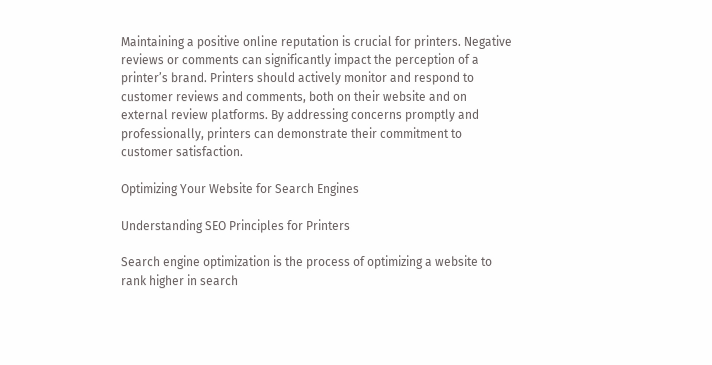Maintaining a positive online reputation is crucial for printers. Negative reviews or comments can significantly impact the perception of a printer’s brand. Printers should actively monitor and respond to customer reviews and comments, both on their website and on external review platforms. By addressing concerns promptly and professionally, printers can demonstrate their commitment to customer satisfaction.

Optimizing Your Website for Search Engines

Understanding SEO Principles for Printers

Search engine optimization is the process of optimizing a website to rank higher in search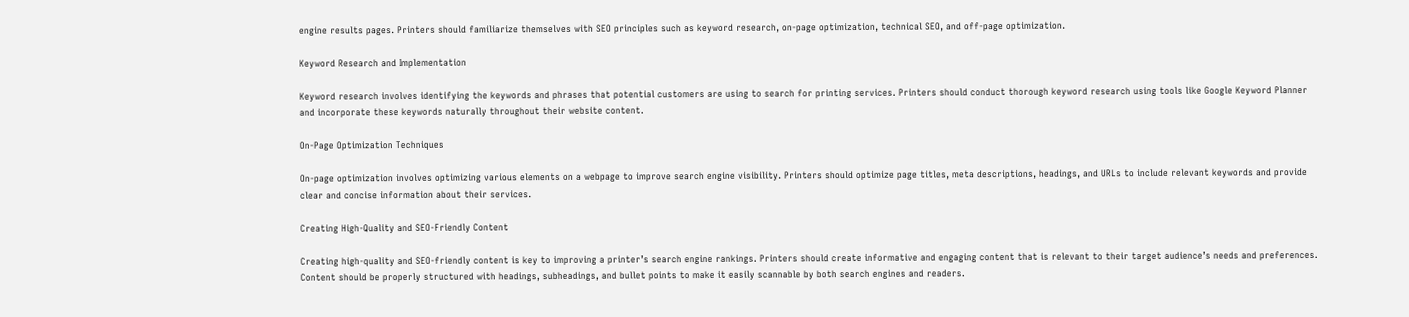engine results pages. Printers should familiarize themselves with SEO principles such as keyword research, on-page optimization, technical SEO, and off-page optimization.

Keyword Research and Implementation

Keyword research involves identifying the keywords and phrases that potential customers are using to search for printing services. Printers should conduct thorough keyword research using tools like Google Keyword Planner and incorporate these keywords naturally throughout their website content.

On-Page Optimization Techniques

On-page optimization involves optimizing various elements on a webpage to improve search engine visibility. Printers should optimize page titles, meta descriptions, headings, and URLs to include relevant keywords and provide clear and concise information about their services.

Creating High-Quality and SEO-Friendly Content

Creating high-quality and SEO-friendly content is key to improving a printer’s search engine rankings. Printers should create informative and engaging content that is relevant to their target audience’s needs and preferences. Content should be properly structured with headings, subheadings, and bullet points to make it easily scannable by both search engines and readers.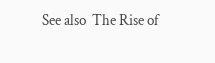See also  The Rise of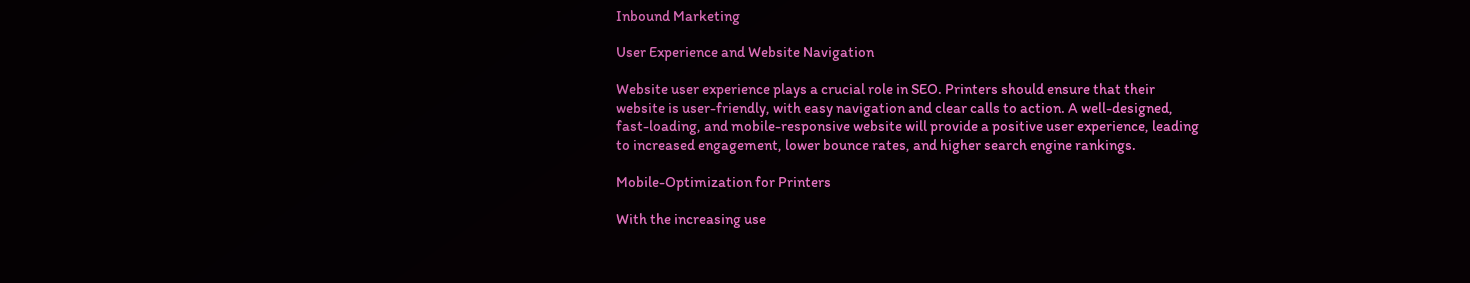Inbound Marketing

User Experience and Website Navigation

Website user experience plays a crucial role in SEO. Printers should ensure that their website is user-friendly, with easy navigation and clear calls to action. A well-designed, fast-loading, and mobile-responsive website will provide a positive user experience, leading to increased engagement, lower bounce rates, and higher search engine rankings.

Mobile-Optimization for Printers

With the increasing use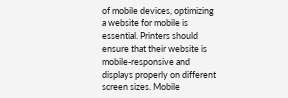of mobile devices, optimizing a website for mobile is essential. Printers should ensure that their website is mobile-responsive and displays properly on different screen sizes. Mobile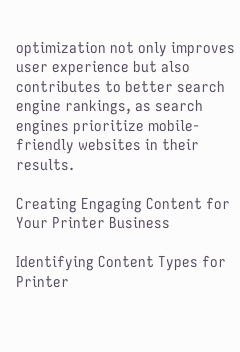optimization not only improves user experience but also contributes to better search engine rankings, as search engines prioritize mobile-friendly websites in their results.

Creating Engaging Content for Your Printer Business

Identifying Content Types for Printer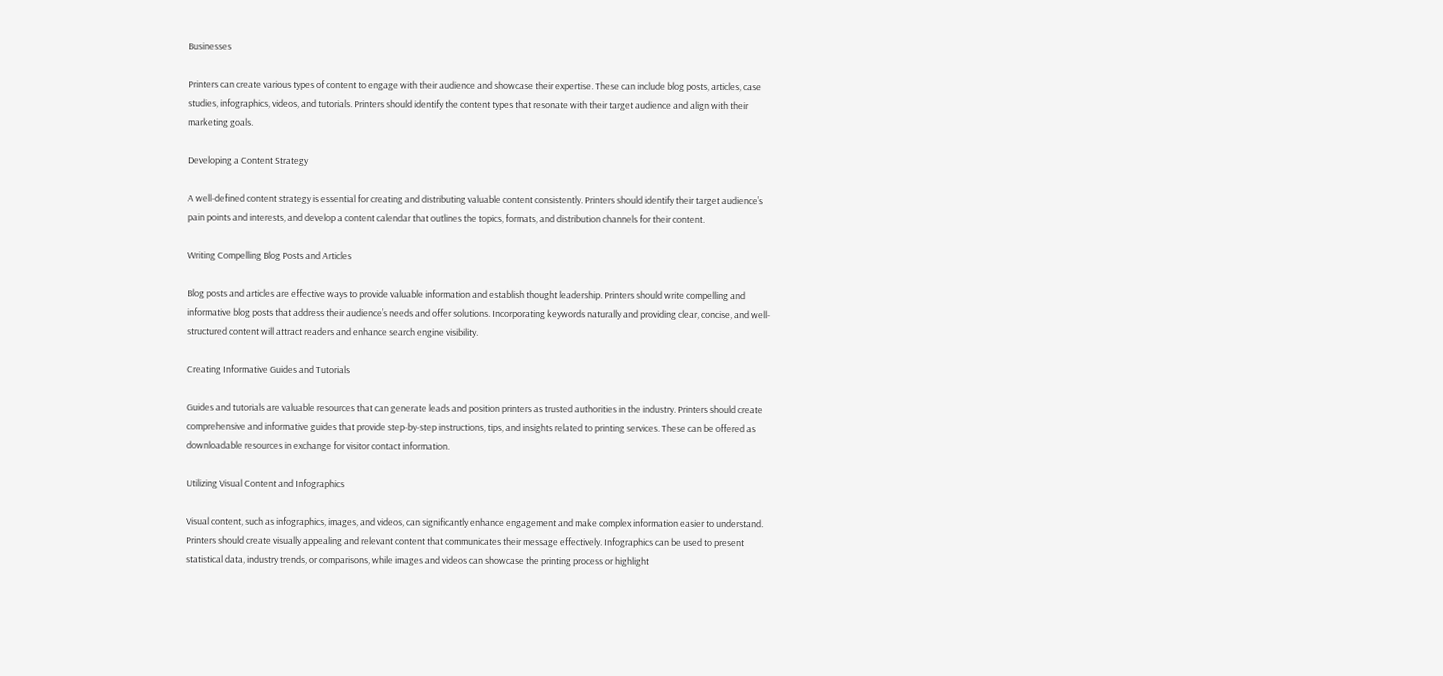Businesses

Printers can create various types of content to engage with their audience and showcase their expertise. These can include blog posts, articles, case studies, infographics, videos, and tutorials. Printers should identify the content types that resonate with their target audience and align with their marketing goals.

Developing a Content Strategy

A well-defined content strategy is essential for creating and distributing valuable content consistently. Printers should identify their target audience’s pain points and interests, and develop a content calendar that outlines the topics, formats, and distribution channels for their content.

Writing Compelling Blog Posts and Articles

Blog posts and articles are effective ways to provide valuable information and establish thought leadership. Printers should write compelling and informative blog posts that address their audience’s needs and offer solutions. Incorporating keywords naturally and providing clear, concise, and well-structured content will attract readers and enhance search engine visibility.

Creating Informative Guides and Tutorials

Guides and tutorials are valuable resources that can generate leads and position printers as trusted authorities in the industry. Printers should create comprehensive and informative guides that provide step-by-step instructions, tips, and insights related to printing services. These can be offered as downloadable resources in exchange for visitor contact information.

Utilizing Visual Content and Infographics

Visual content, such as infographics, images, and videos, can significantly enhance engagement and make complex information easier to understand. Printers should create visually appealing and relevant content that communicates their message effectively. Infographics can be used to present statistical data, industry trends, or comparisons, while images and videos can showcase the printing process or highlight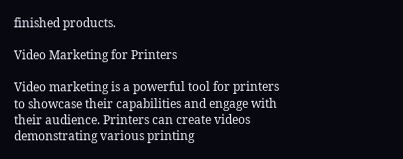finished products.

Video Marketing for Printers

Video marketing is a powerful tool for printers to showcase their capabilities and engage with their audience. Printers can create videos demonstrating various printing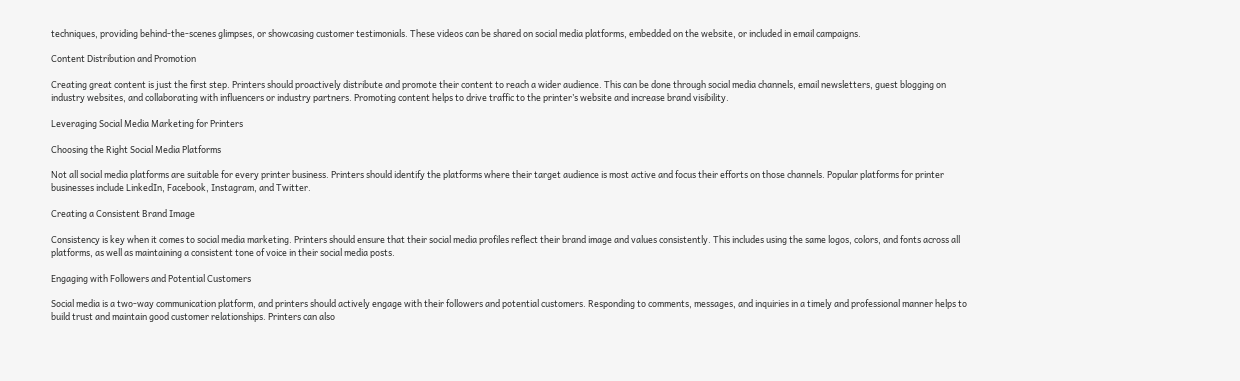techniques, providing behind-the-scenes glimpses, or showcasing customer testimonials. These videos can be shared on social media platforms, embedded on the website, or included in email campaigns.

Content Distribution and Promotion

Creating great content is just the first step. Printers should proactively distribute and promote their content to reach a wider audience. This can be done through social media channels, email newsletters, guest blogging on industry websites, and collaborating with influencers or industry partners. Promoting content helps to drive traffic to the printer’s website and increase brand visibility.

Leveraging Social Media Marketing for Printers

Choosing the Right Social Media Platforms

Not all social media platforms are suitable for every printer business. Printers should identify the platforms where their target audience is most active and focus their efforts on those channels. Popular platforms for printer businesses include LinkedIn, Facebook, Instagram, and Twitter.

Creating a Consistent Brand Image

Consistency is key when it comes to social media marketing. Printers should ensure that their social media profiles reflect their brand image and values consistently. This includes using the same logos, colors, and fonts across all platforms, as well as maintaining a consistent tone of voice in their social media posts.

Engaging with Followers and Potential Customers

Social media is a two-way communication platform, and printers should actively engage with their followers and potential customers. Responding to comments, messages, and inquiries in a timely and professional manner helps to build trust and maintain good customer relationships. Printers can also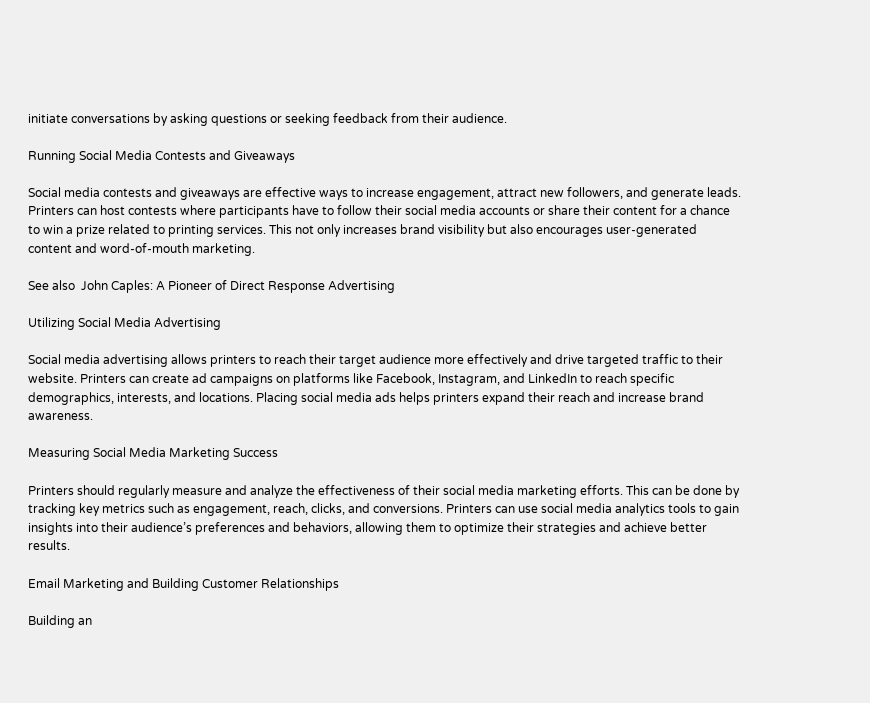initiate conversations by asking questions or seeking feedback from their audience.

Running Social Media Contests and Giveaways

Social media contests and giveaways are effective ways to increase engagement, attract new followers, and generate leads. Printers can host contests where participants have to follow their social media accounts or share their content for a chance to win a prize related to printing services. This not only increases brand visibility but also encourages user-generated content and word-of-mouth marketing.

See also  John Caples: A Pioneer of Direct Response Advertising

Utilizing Social Media Advertising

Social media advertising allows printers to reach their target audience more effectively and drive targeted traffic to their website. Printers can create ad campaigns on platforms like Facebook, Instagram, and LinkedIn to reach specific demographics, interests, and locations. Placing social media ads helps printers expand their reach and increase brand awareness.

Measuring Social Media Marketing Success

Printers should regularly measure and analyze the effectiveness of their social media marketing efforts. This can be done by tracking key metrics such as engagement, reach, clicks, and conversions. Printers can use social media analytics tools to gain insights into their audience’s preferences and behaviors, allowing them to optimize their strategies and achieve better results.

Email Marketing and Building Customer Relationships

Building an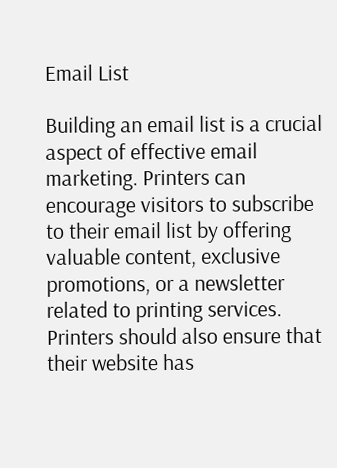Email List

Building an email list is a crucial aspect of effective email marketing. Printers can encourage visitors to subscribe to their email list by offering valuable content, exclusive promotions, or a newsletter related to printing services. Printers should also ensure that their website has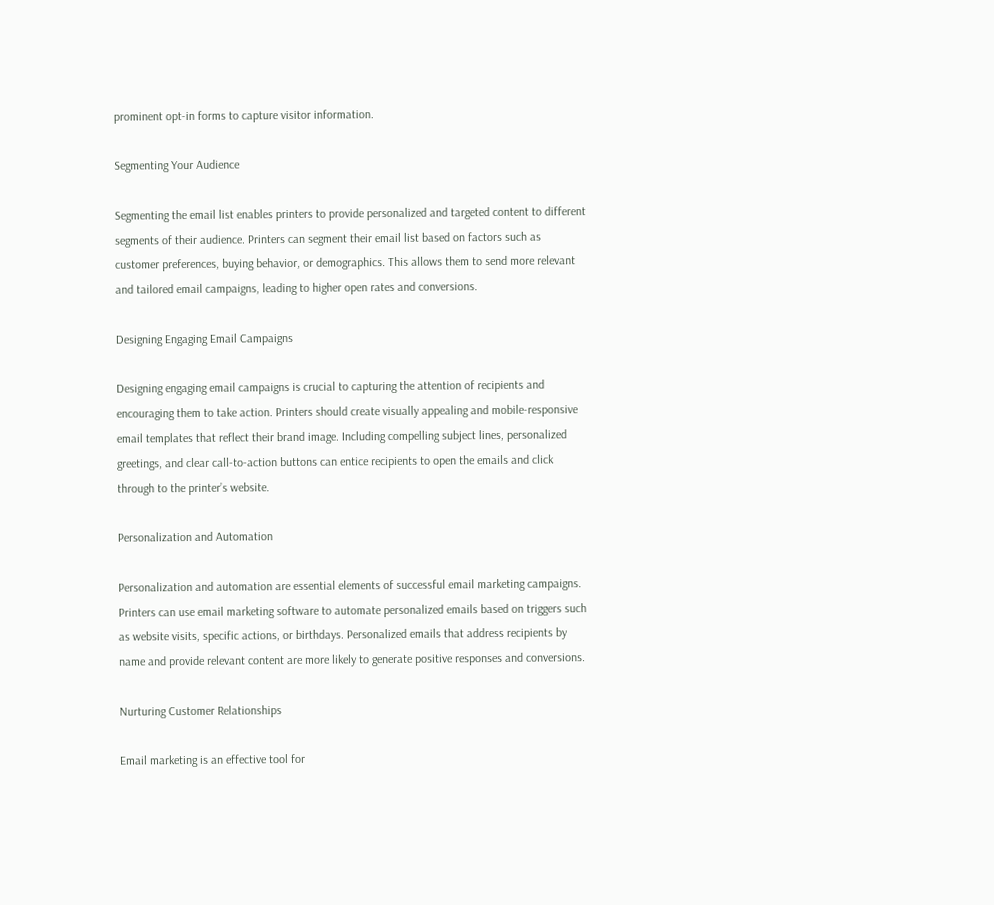prominent opt-in forms to capture visitor information.

Segmenting Your Audience

Segmenting the email list enables printers to provide personalized and targeted content to different segments of their audience. Printers can segment their email list based on factors such as customer preferences, buying behavior, or demographics. This allows them to send more relevant and tailored email campaigns, leading to higher open rates and conversions.

Designing Engaging Email Campaigns

Designing engaging email campaigns is crucial to capturing the attention of recipients and encouraging them to take action. Printers should create visually appealing and mobile-responsive email templates that reflect their brand image. Including compelling subject lines, personalized greetings, and clear call-to-action buttons can entice recipients to open the emails and click through to the printer’s website.

Personalization and Automation

Personalization and automation are essential elements of successful email marketing campaigns. Printers can use email marketing software to automate personalized emails based on triggers such as website visits, specific actions, or birthdays. Personalized emails that address recipients by name and provide relevant content are more likely to generate positive responses and conversions.

Nurturing Customer Relationships

Email marketing is an effective tool for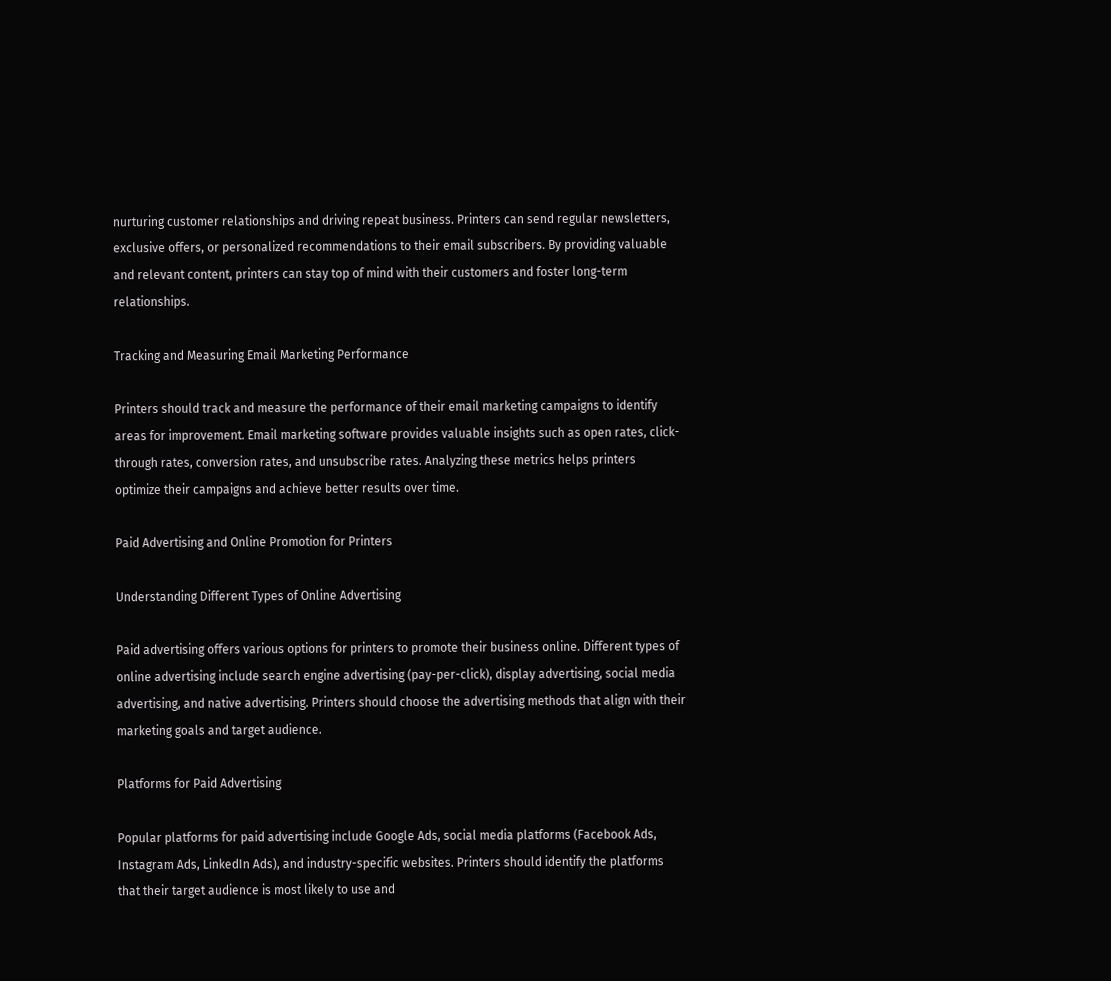nurturing customer relationships and driving repeat business. Printers can send regular newsletters, exclusive offers, or personalized recommendations to their email subscribers. By providing valuable and relevant content, printers can stay top of mind with their customers and foster long-term relationships.

Tracking and Measuring Email Marketing Performance

Printers should track and measure the performance of their email marketing campaigns to identify areas for improvement. Email marketing software provides valuable insights such as open rates, click-through rates, conversion rates, and unsubscribe rates. Analyzing these metrics helps printers optimize their campaigns and achieve better results over time.

Paid Advertising and Online Promotion for Printers

Understanding Different Types of Online Advertising

Paid advertising offers various options for printers to promote their business online. Different types of online advertising include search engine advertising (pay-per-click), display advertising, social media advertising, and native advertising. Printers should choose the advertising methods that align with their marketing goals and target audience.

Platforms for Paid Advertising

Popular platforms for paid advertising include Google Ads, social media platforms (Facebook Ads, Instagram Ads, LinkedIn Ads), and industry-specific websites. Printers should identify the platforms that their target audience is most likely to use and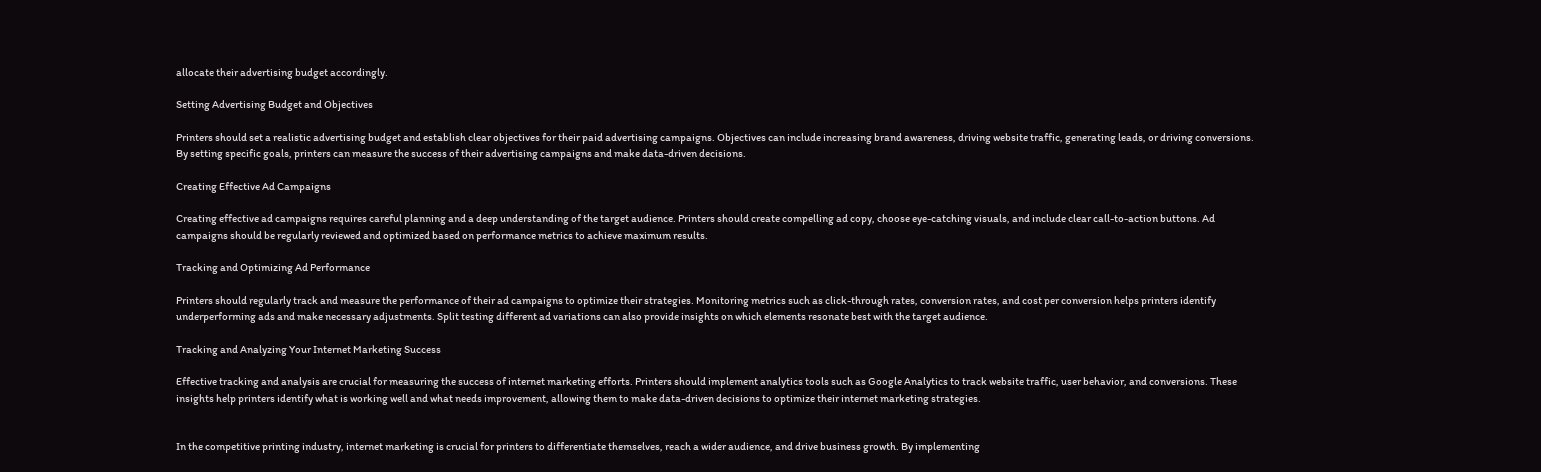allocate their advertising budget accordingly.

Setting Advertising Budget and Objectives

Printers should set a realistic advertising budget and establish clear objectives for their paid advertising campaigns. Objectives can include increasing brand awareness, driving website traffic, generating leads, or driving conversions. By setting specific goals, printers can measure the success of their advertising campaigns and make data-driven decisions.

Creating Effective Ad Campaigns

Creating effective ad campaigns requires careful planning and a deep understanding of the target audience. Printers should create compelling ad copy, choose eye-catching visuals, and include clear call-to-action buttons. Ad campaigns should be regularly reviewed and optimized based on performance metrics to achieve maximum results.

Tracking and Optimizing Ad Performance

Printers should regularly track and measure the performance of their ad campaigns to optimize their strategies. Monitoring metrics such as click-through rates, conversion rates, and cost per conversion helps printers identify underperforming ads and make necessary adjustments. Split testing different ad variations can also provide insights on which elements resonate best with the target audience.

Tracking and Analyzing Your Internet Marketing Success

Effective tracking and analysis are crucial for measuring the success of internet marketing efforts. Printers should implement analytics tools such as Google Analytics to track website traffic, user behavior, and conversions. These insights help printers identify what is working well and what needs improvement, allowing them to make data-driven decisions to optimize their internet marketing strategies.


In the competitive printing industry, internet marketing is crucial for printers to differentiate themselves, reach a wider audience, and drive business growth. By implementing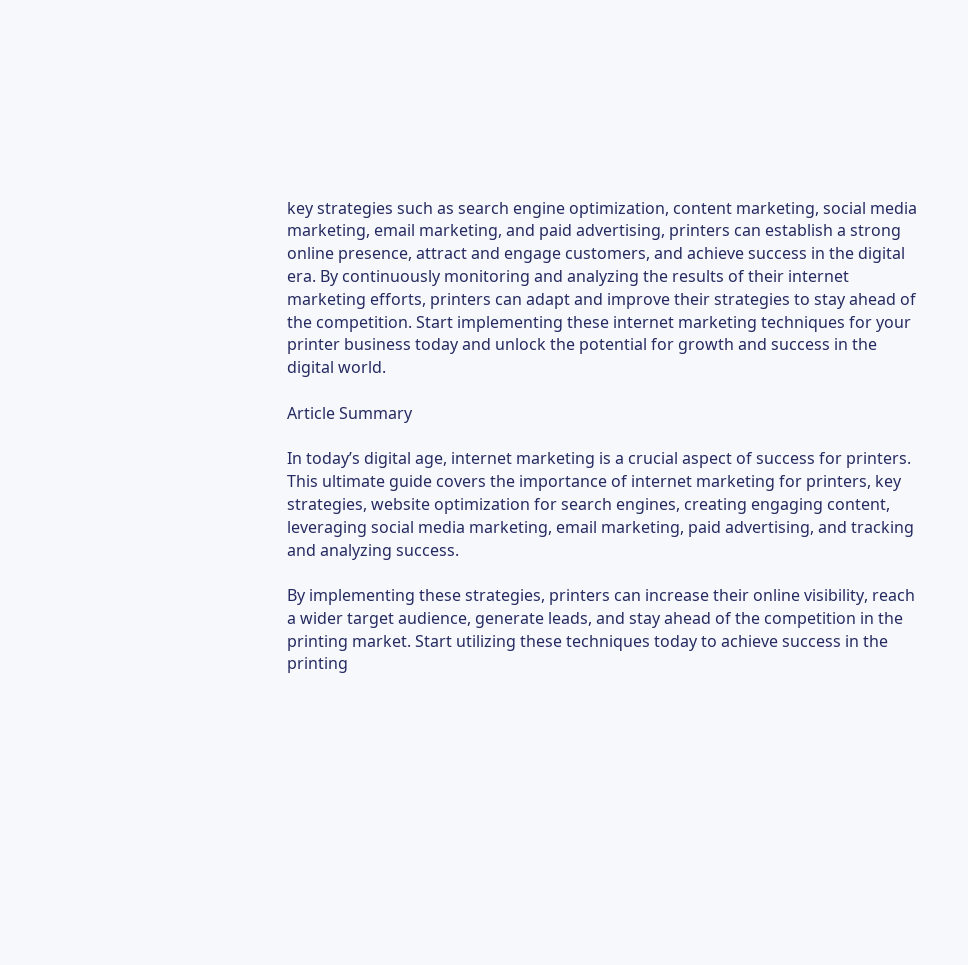key strategies such as search engine optimization, content marketing, social media marketing, email marketing, and paid advertising, printers can establish a strong online presence, attract and engage customers, and achieve success in the digital era. By continuously monitoring and analyzing the results of their internet marketing efforts, printers can adapt and improve their strategies to stay ahead of the competition. Start implementing these internet marketing techniques for your printer business today and unlock the potential for growth and success in the digital world.

Article Summary

In today’s digital age, internet marketing is a crucial aspect of success for printers. This ultimate guide covers the importance of internet marketing for printers, key strategies, website optimization for search engines, creating engaging content, leveraging social media marketing, email marketing, paid advertising, and tracking and analyzing success.

By implementing these strategies, printers can increase their online visibility, reach a wider target audience, generate leads, and stay ahead of the competition in the printing market. Start utilizing these techniques today to achieve success in the printing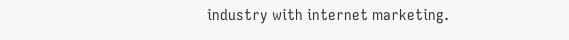industry with internet marketing.